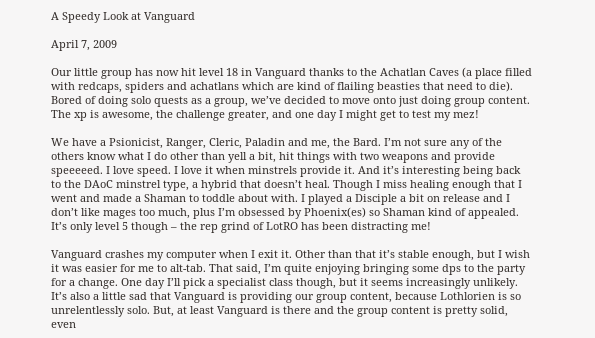A Speedy Look at Vanguard

April 7, 2009

Our little group has now hit level 18 in Vanguard thanks to the Achatlan Caves (a place filled with redcaps, spiders and achatlans which are kind of flailing beasties that need to die). Bored of doing solo quests as a group, we’ve decided to move onto just doing group content. The xp is awesome, the challenge greater, and one day I might get to test my mez!

We have a Psionicist, Ranger, Cleric, Paladin and me, the Bard. I’m not sure any of the others know what I do other than yell a bit, hit things with two weapons and provide speeeeed. I love speed. I love it when minstrels provide it. And it’s interesting being back to the DAoC minstrel type, a hybrid that doesn’t heal. Though I miss healing enough that I went and made a Shaman to toddle about with. I played a Disciple a bit on release and I don’t like mages too much, plus I’m obsessed by Phoenix(es) so Shaman kind of appealed. It’s only level 5 though – the rep grind of LotRO has been distracting me!

Vanguard crashes my computer when I exit it. Other than that it’s stable enough, but I wish it was easier for me to alt-tab. That said, I’m quite enjoying bringing some dps to the party for a change. One day I’ll pick a specialist class though, but it seems increasingly unlikely. It’s also a little sad that Vanguard is providing our group content, because Lothlorien is so unrelentlessly solo. But, at least Vanguard is there and the group content is pretty solid, even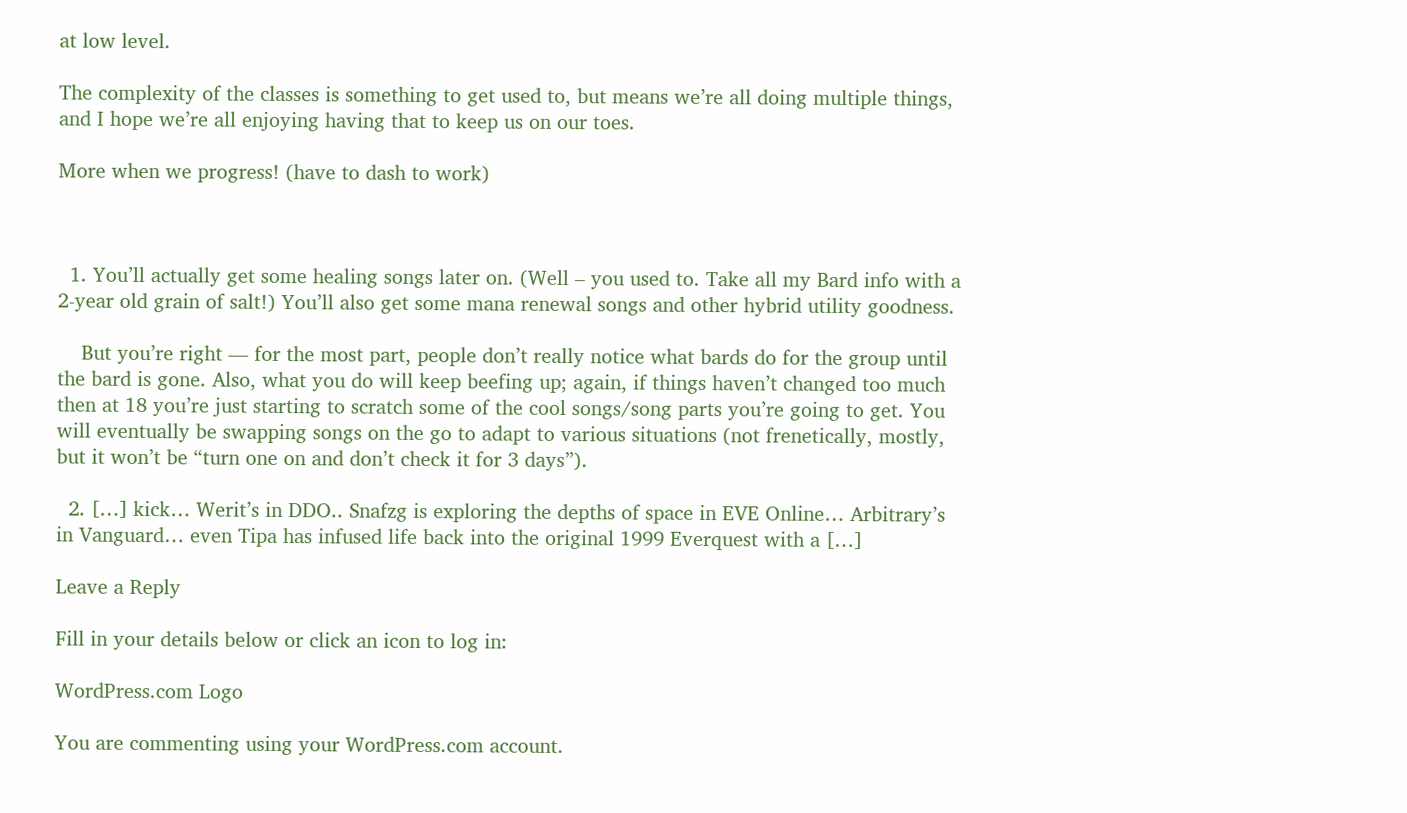at low level.

The complexity of the classes is something to get used to, but means we’re all doing multiple things, and I hope we’re all enjoying having that to keep us on our toes.

More when we progress! (have to dash to work)



  1. You’ll actually get some healing songs later on. (Well – you used to. Take all my Bard info with a 2-year old grain of salt!) You’ll also get some mana renewal songs and other hybrid utility goodness.

    But you’re right — for the most part, people don’t really notice what bards do for the group until the bard is gone. Also, what you do will keep beefing up; again, if things haven’t changed too much then at 18 you’re just starting to scratch some of the cool songs/song parts you’re going to get. You will eventually be swapping songs on the go to adapt to various situations (not frenetically, mostly, but it won’t be “turn one on and don’t check it for 3 days”).

  2. […] kick… Werit’s in DDO.. Snafzg is exploring the depths of space in EVE Online… Arbitrary’s in Vanguard… even Tipa has infused life back into the original 1999 Everquest with a […]

Leave a Reply

Fill in your details below or click an icon to log in:

WordPress.com Logo

You are commenting using your WordPress.com account.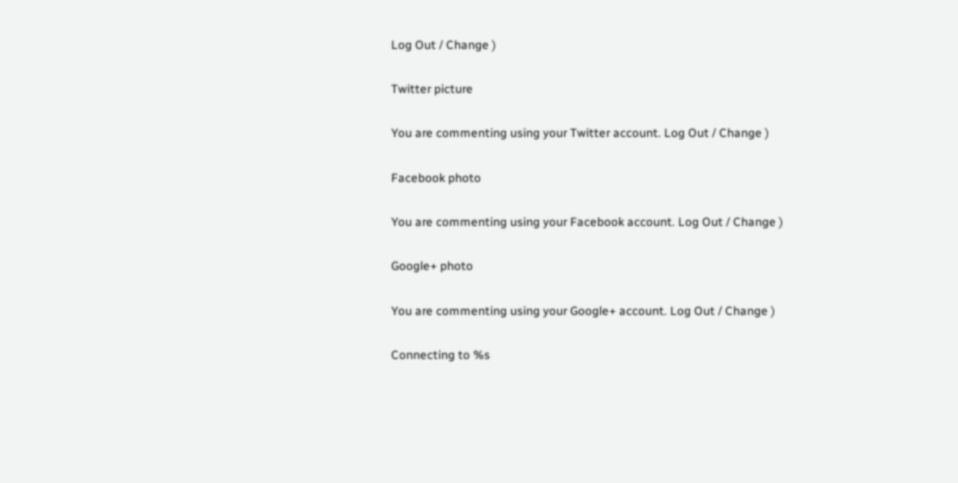Log Out / Change )

Twitter picture

You are commenting using your Twitter account. Log Out / Change )

Facebook photo

You are commenting using your Facebook account. Log Out / Change )

Google+ photo

You are commenting using your Google+ account. Log Out / Change )

Connecting to %s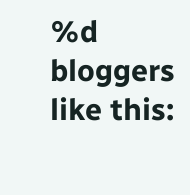%d bloggers like this: